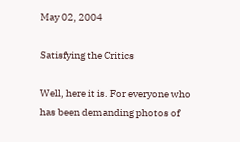May 02, 2004

Satisfying the Critics

Well, here it is. For everyone who has been demanding photos of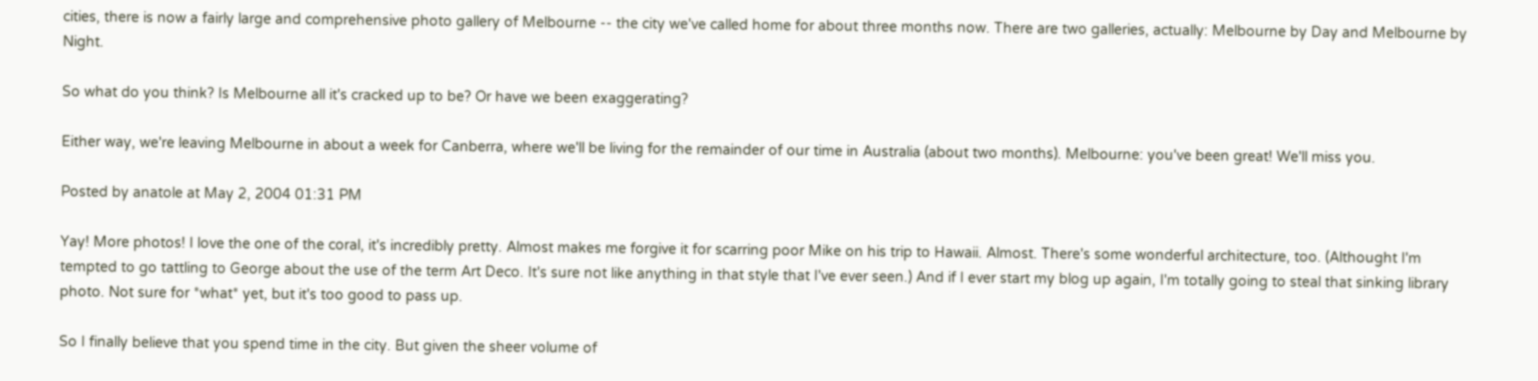cities, there is now a fairly large and comprehensive photo gallery of Melbourne -- the city we've called home for about three months now. There are two galleries, actually: Melbourne by Day and Melbourne by Night.

So what do you think? Is Melbourne all it's cracked up to be? Or have we been exaggerating?

Either way, we're leaving Melbourne in about a week for Canberra, where we'll be living for the remainder of our time in Australia (about two months). Melbourne: you've been great! We'll miss you.

Posted by anatole at May 2, 2004 01:31 PM

Yay! More photos! I love the one of the coral, it's incredibly pretty. Almost makes me forgive it for scarring poor Mike on his trip to Hawaii. Almost. There's some wonderful architecture, too. (Althought I'm tempted to go tattling to George about the use of the term Art Deco. It's sure not like anything in that style that I've ever seen.) And if I ever start my blog up again, I'm totally going to steal that sinking library photo. Not sure for *what* yet, but it's too good to pass up.

So I finally believe that you spend time in the city. But given the sheer volume of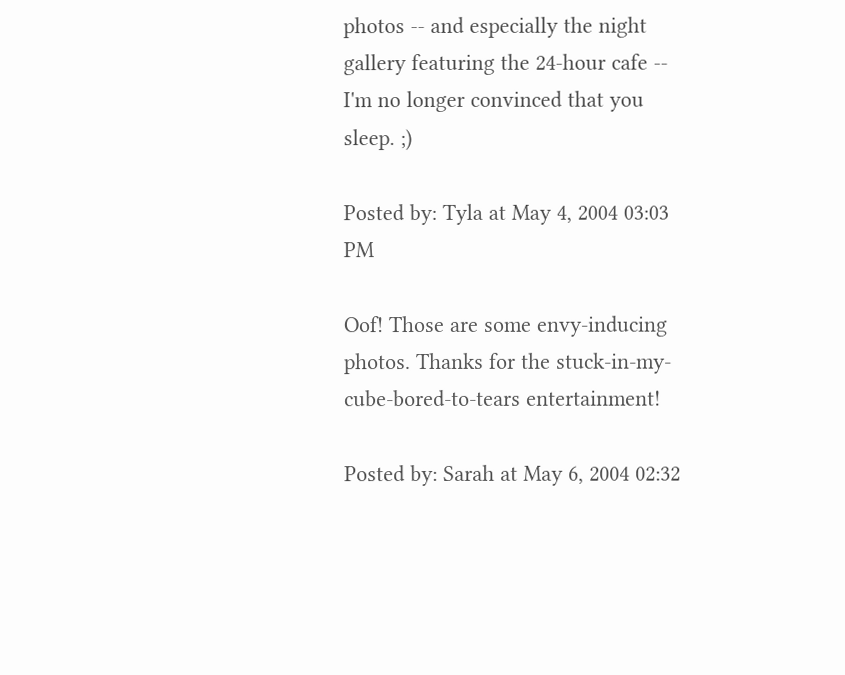photos -- and especially the night gallery featuring the 24-hour cafe -- I'm no longer convinced that you sleep. ;)

Posted by: Tyla at May 4, 2004 03:03 PM

Oof! Those are some envy-inducing photos. Thanks for the stuck-in-my-cube-bored-to-tears entertainment!

Posted by: Sarah at May 6, 2004 02:32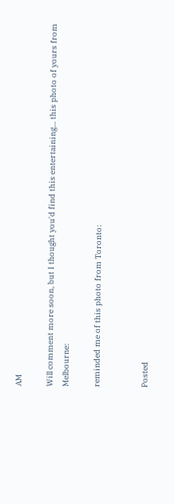AM

Will comment more soon, but I thought you'd find this entertaining... this photo of yours from Melbourne:

reminded me of this photo from Toronto:


Posted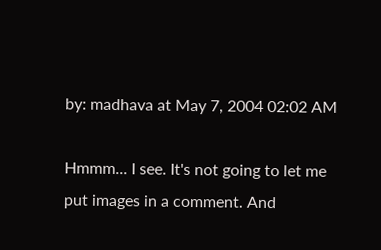by: madhava at May 7, 2004 02:02 AM

Hmmm... I see. It's not going to let me put images in a comment. And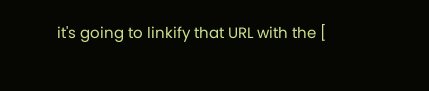it's going to linkify that URL with the [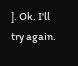]. Ok. I'll try again.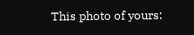This photo of yours: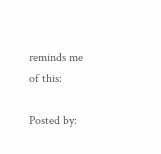reminds me of this:

Posted by: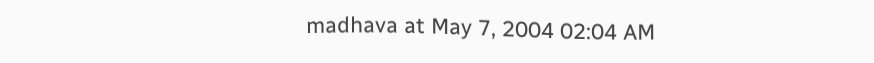madhava at May 7, 2004 02:04 AM